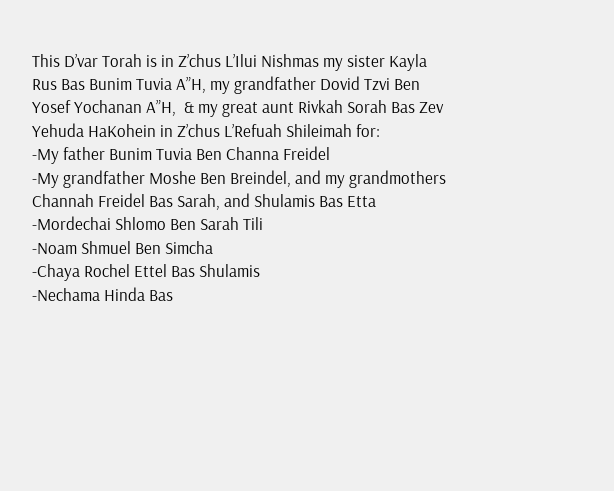This D’var Torah is in Z’chus L’Ilui Nishmas my sister Kayla Rus Bas Bunim Tuvia A”H, my grandfather Dovid Tzvi Ben Yosef Yochanan A”H,  & my great aunt Rivkah Sorah Bas Zev Yehuda HaKohein in Z’chus L’Refuah Shileimah for:
-My father Bunim Tuvia Ben Channa Freidel
-My grandfather Moshe Ben Breindel, and my grandmothers Channah Freidel Bas Sarah, and Shulamis Bas Etta
-Mordechai Shlomo Ben Sarah Tili
-Noam Shmuel Ben Simcha
-Chaya Rochel Ettel Bas Shulamis
-Nechama Hinda Bas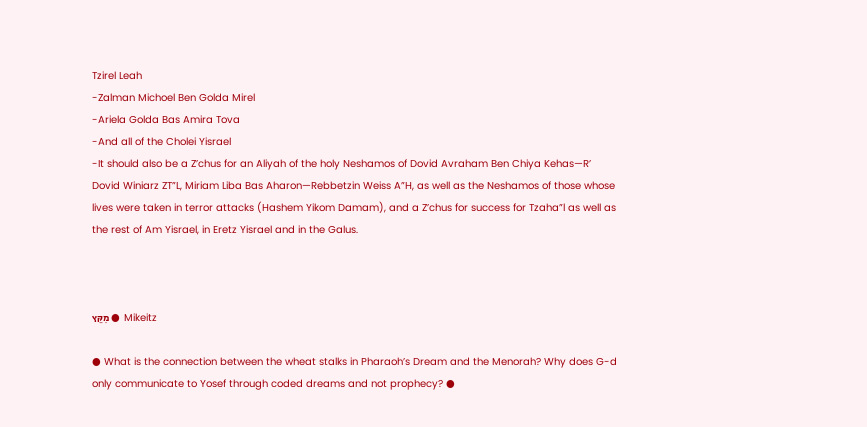Tzirel Leah
-Zalman Michoel Ben Golda Mirel
-Ariela Golda Bas Amira Tova
-And all of the Cholei Yisrael
-It should also be a Z’chus for an Aliyah of the holy Neshamos of Dovid Avraham Ben Chiya Kehas—R’ Dovid Winiarz ZT”L, Miriam Liba Bas Aharon—Rebbetzin Weiss A”H, as well as the Neshamos of those whose lives were taken in terror attacks (Hashem Yikom Damam), and a Z’chus for success for Tzaha”l as well as the rest of Am Yisrael, in Eretz Yisrael and in the Galus.



מִקֵּץ ●  Mikeitz

● What is the connection between the wheat stalks in Pharaoh’s Dream and the Menorah? Why does G-d only communicate to Yosef through coded dreams and not prophecy? ●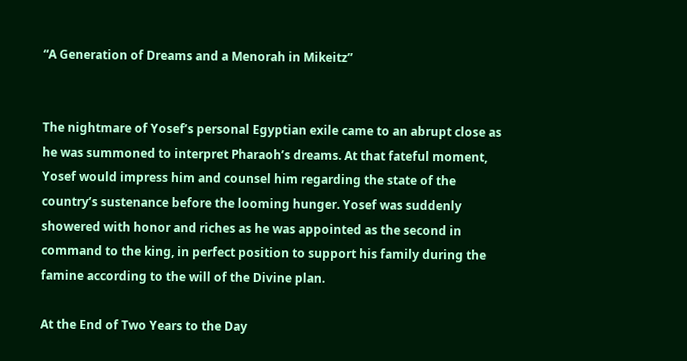“A Generation of Dreams and a Menorah in Mikeitz”


The nightmare of Yosef’s personal Egyptian exile came to an abrupt close as he was summoned to interpret Pharaoh’s dreams. At that fateful moment, Yosef would impress him and counsel him regarding the state of the country’s sustenance before the looming hunger. Yosef was suddenly showered with honor and riches as he was appointed as the second in command to the king, in perfect position to support his family during the famine according to the will of the Divine plan.

At the End of Two Years to the Day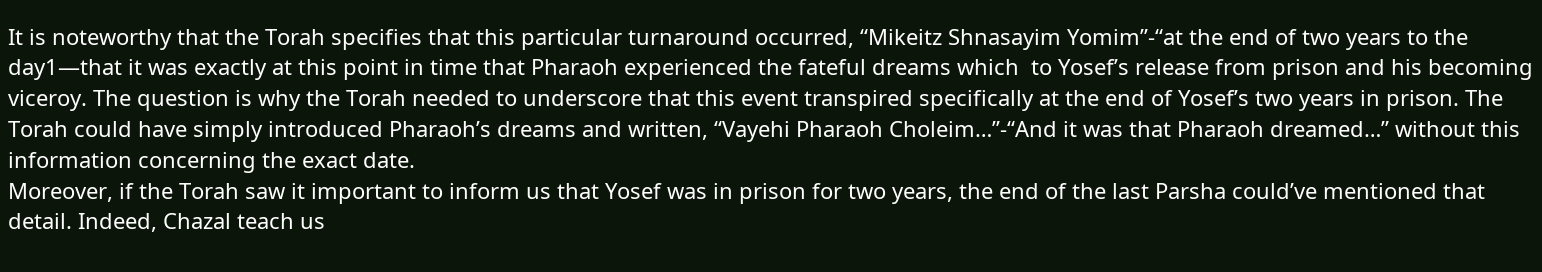It is noteworthy that the Torah specifies that this particular turnaround occurred, “Mikeitz Shnasayim Yomim”-“at the end of two years to the day1—that it was exactly at this point in time that Pharaoh experienced the fateful dreams which  to Yosef’s release from prison and his becoming viceroy. The question is why the Torah needed to underscore that this event transpired specifically at the end of Yosef’s two years in prison. The Torah could have simply introduced Pharaoh’s dreams and written, “Vayehi Pharaoh Choleim…”-“And it was that Pharaoh dreamed…” without this information concerning the exact date.
Moreover, if the Torah saw it important to inform us that Yosef was in prison for two years, the end of the last Parsha could’ve mentioned that detail. Indeed, Chazal teach us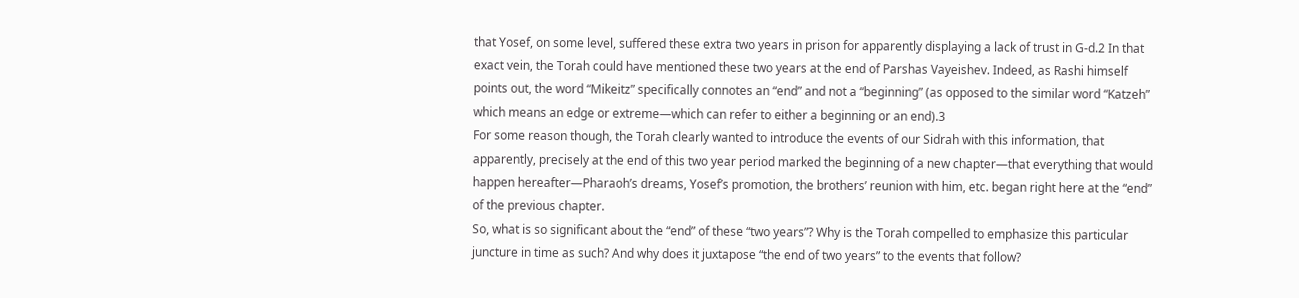that Yosef, on some level, suffered these extra two years in prison for apparently displaying a lack of trust in G-d.2 In that exact vein, the Torah could have mentioned these two years at the end of Parshas Vayeishev. Indeed, as Rashi himself points out, the word “Mikeitz” specifically connotes an “end” and not a “beginning” (as opposed to the similar word “Katzeh” which means an edge or extreme—which can refer to either a beginning or an end).3
For some reason though, the Torah clearly wanted to introduce the events of our Sidrah with this information, that apparently, precisely at the end of this two year period marked the beginning of a new chapter—that everything that would happen hereafter—Pharaoh’s dreams, Yosef’s promotion, the brothers’ reunion with him, etc. began right here at the “end” of the previous chapter.
So, what is so significant about the “end” of these “two years”? Why is the Torah compelled to emphasize this particular juncture in time as such? And why does it juxtapose “the end of two years” to the events that follow?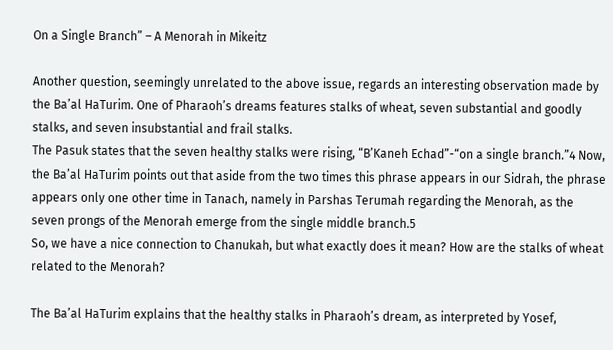On a Single Branch” – A Menorah in Mikeitz

Another question, seemingly unrelated to the above issue, regards an interesting observation made by the Ba’al HaTurim. One of Pharaoh’s dreams features stalks of wheat, seven substantial and goodly stalks, and seven insubstantial and frail stalks.
The Pasuk states that the seven healthy stalks were rising, “B’Kaneh Echad”-“on a single branch.”4 Now, the Ba’al HaTurim points out that aside from the two times this phrase appears in our Sidrah, the phrase appears only one other time in Tanach, namely in Parshas Terumah regarding the Menorah, as the seven prongs of the Menorah emerge from the single middle branch.5
So, we have a nice connection to Chanukah, but what exactly does it mean? How are the stalks of wheat related to the Menorah?

The Ba’al HaTurim explains that the healthy stalks in Pharaoh’s dream, as interpreted by Yosef,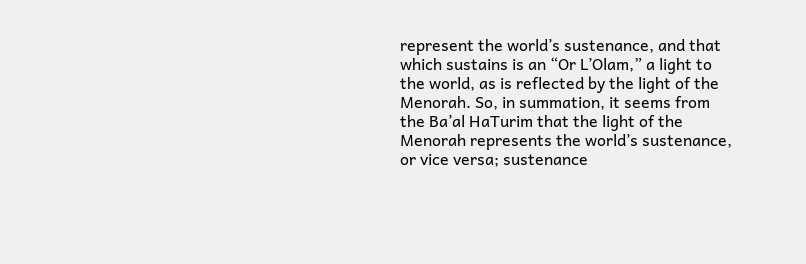represent the world’s sustenance, and that which sustains is an “Or L’Olam,” a light to the world, as is reflected by the light of the Menorah. So, in summation, it seems from the Ba’al HaTurim that the light of the Menorah represents the world’s sustenance, or vice versa; sustenance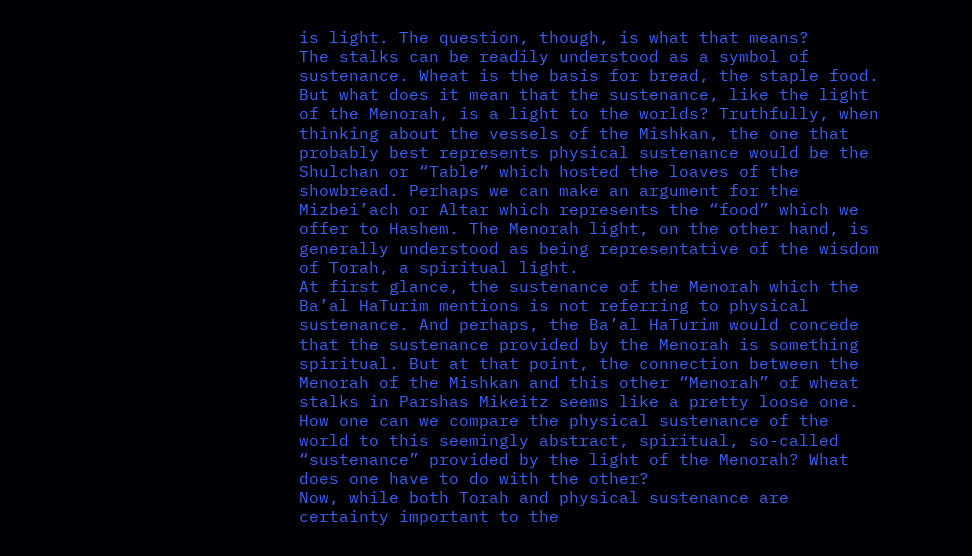is light. The question, though, is what that means?
The stalks can be readily understood as a symbol of sustenance. Wheat is the basis for bread, the staple food. But what does it mean that the sustenance, like the light of the Menorah, is a light to the worlds? Truthfully, when thinking about the vessels of the Mishkan, the one that probably best represents physical sustenance would be the Shulchan or “Table” which hosted the loaves of the showbread. Perhaps we can make an argument for the Mizbei’ach or Altar which represents the “food” which we offer to Hashem. The Menorah light, on the other hand, is generally understood as being representative of the wisdom of Torah, a spiritual light.
At first glance, the sustenance of the Menorah which the Ba’al HaTurim mentions is not referring to physical sustenance. And perhaps, the Ba’al HaTurim would concede that the sustenance provided by the Menorah is something spiritual. But at that point, the connection between the Menorah of the Mishkan and this other “Menorah” of wheat stalks in Parshas Mikeitz seems like a pretty loose one. How one can we compare the physical sustenance of the world to this seemingly abstract, spiritual, so-called “sustenance” provided by the light of the Menorah? What does one have to do with the other?
Now, while both Torah and physical sustenance are certainty important to the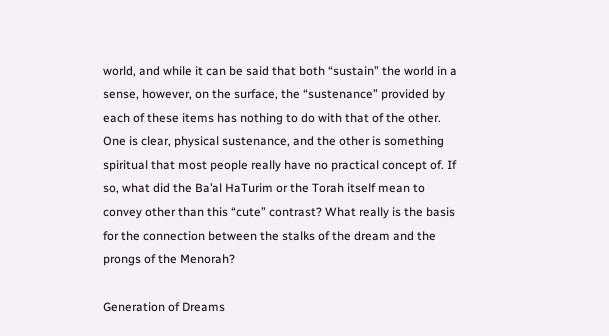world, and while it can be said that both “sustain” the world in a sense, however, on the surface, the “sustenance” provided by each of these items has nothing to do with that of the other. One is clear, physical sustenance, and the other is something spiritual that most people really have no practical concept of. If so, what did the Ba’al HaTurim or the Torah itself mean to convey other than this “cute” contrast? What really is the basis for the connection between the stalks of the dream and the prongs of the Menorah?

Generation of Dreams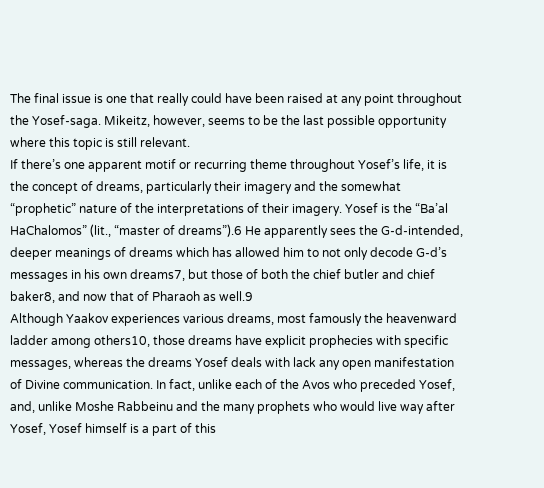The final issue is one that really could have been raised at any point throughout the Yosef-saga. Mikeitz, however, seems to be the last possible opportunity where this topic is still relevant.
If there’s one apparent motif or recurring theme throughout Yosef’s life, it is the concept of dreams, particularly their imagery and the somewhat “prophetic” nature of the interpretations of their imagery. Yosef is the “Ba’al HaChalomos” (lit., “master of dreams”).6 He apparently sees the G-d-intended, deeper meanings of dreams which has allowed him to not only decode G-d’s messages in his own dreams7, but those of both the chief butler and chief baker8, and now that of Pharaoh as well.9
Although Yaakov experiences various dreams, most famously the heavenward ladder among others10, those dreams have explicit prophecies with specific messages, whereas the dreams Yosef deals with lack any open manifestation of Divine communication. In fact, unlike each of the Avos who preceded Yosef, and, unlike Moshe Rabbeinu and the many prophets who would live way after Yosef, Yosef himself is a part of this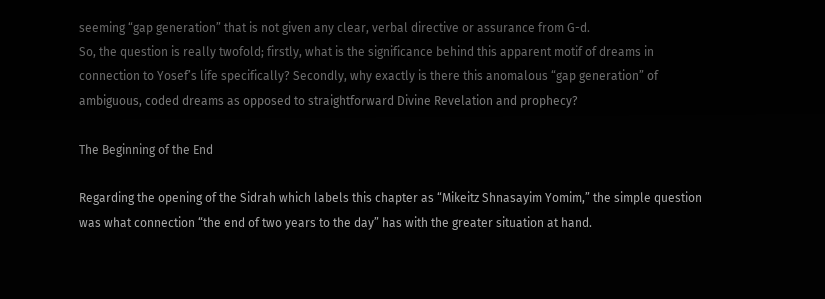seeming “gap generation” that is not given any clear, verbal directive or assurance from G-d.
So, the question is really twofold; firstly, what is the significance behind this apparent motif of dreams in connection to Yosef’s life specifically? Secondly, why exactly is there this anomalous “gap generation” of ambiguous, coded dreams as opposed to straightforward Divine Revelation and prophecy?

The Beginning of the End

Regarding the opening of the Sidrah which labels this chapter as “Mikeitz Shnasayim Yomim,” the simple question was what connection “the end of two years to the day” has with the greater situation at hand.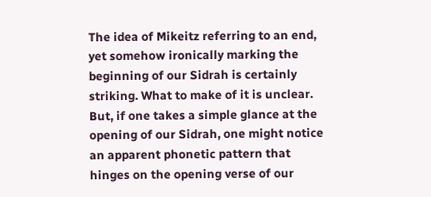The idea of Mikeitz referring to an end, yet somehow ironically marking the beginning of our Sidrah is certainly striking. What to make of it is unclear. But, if one takes a simple glance at the opening of our Sidrah, one might notice an apparent phonetic pattern that hinges on the opening verse of our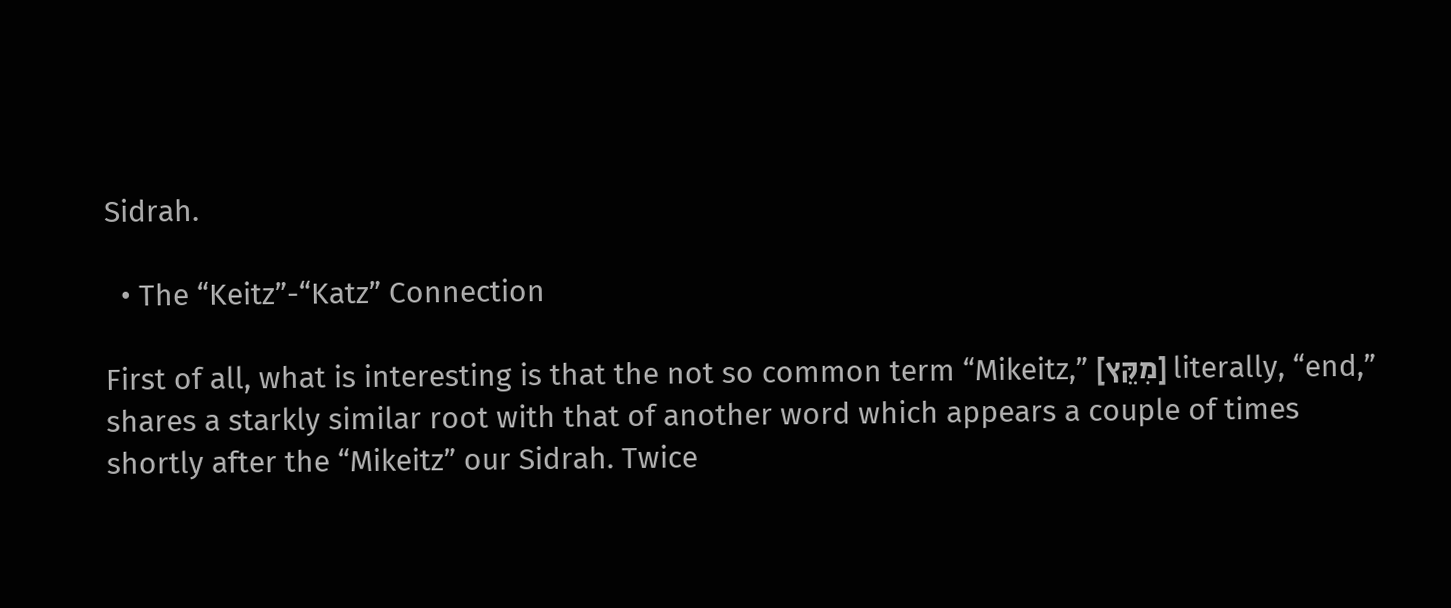Sidrah.

  • The “Keitz”-“Katz” Connection

First of all, what is interesting is that the not so common term “Mikeitz,” [מִקֵּץ] literally, “end,” shares a starkly similar root with that of another word which appears a couple of times shortly after the “Mikeitz” our Sidrah. Twice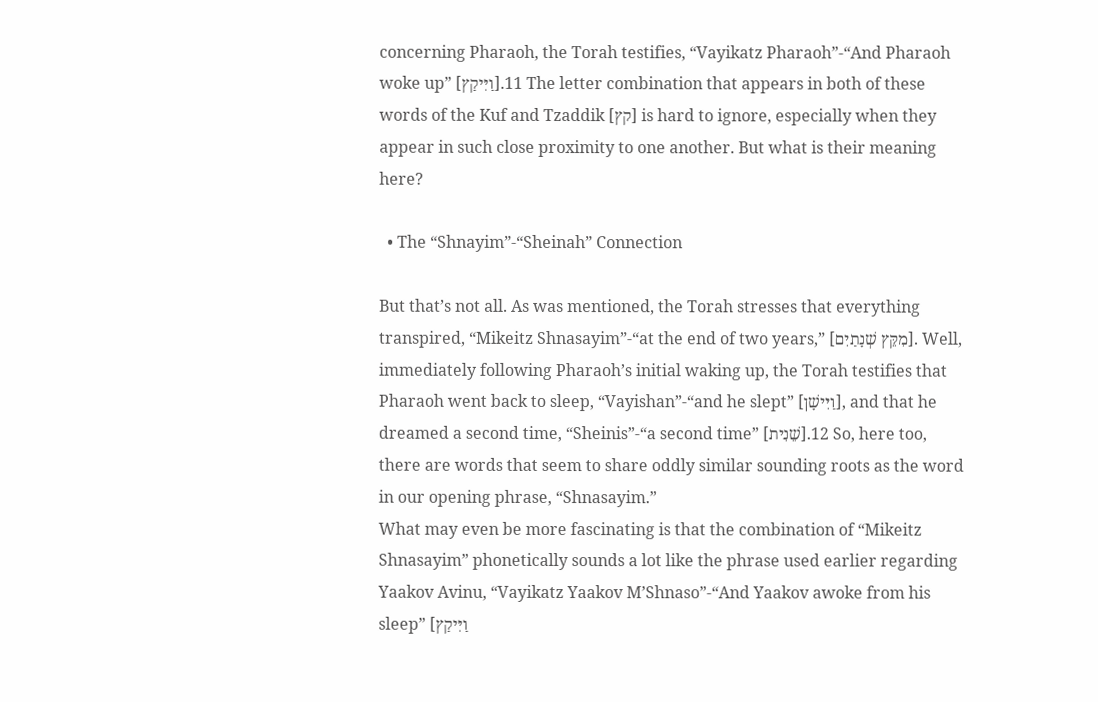concerning Pharaoh, the Torah testifies, “Vayikatz Pharaoh”-“And Pharaoh woke up” [וַיִּיקַץ].11 The letter combination that appears in both of these words of the Kuf and Tzaddik [קץ] is hard to ignore, especially when they appear in such close proximity to one another. But what is their meaning here?

  • The “Shnayim”-“Sheinah” Connection

But that’s not all. As was mentioned, the Torah stresses that everything transpired, “Mikeitz Shnasayim”-“at the end of two years,” [מִקֵּץ שְׁנָתַיִם]. Well, immediately following Pharaoh’s initial waking up, the Torah testifies that Pharaoh went back to sleep, “Vayishan”-“and he slept” [וַיִּישָׁן], and that he dreamed a second time, “Sheinis”-“a second time” [שֵׁנִית].12 So, here too, there are words that seem to share oddly similar sounding roots as the word in our opening phrase, “Shnasayim.”
What may even be more fascinating is that the combination of “Mikeitz Shnasayim” phonetically sounds a lot like the phrase used earlier regarding Yaakov Avinu, “Vayikatz Yaakov M’Shnaso”-“And Yaakov awoke from his sleep” [וַיִּיקַץ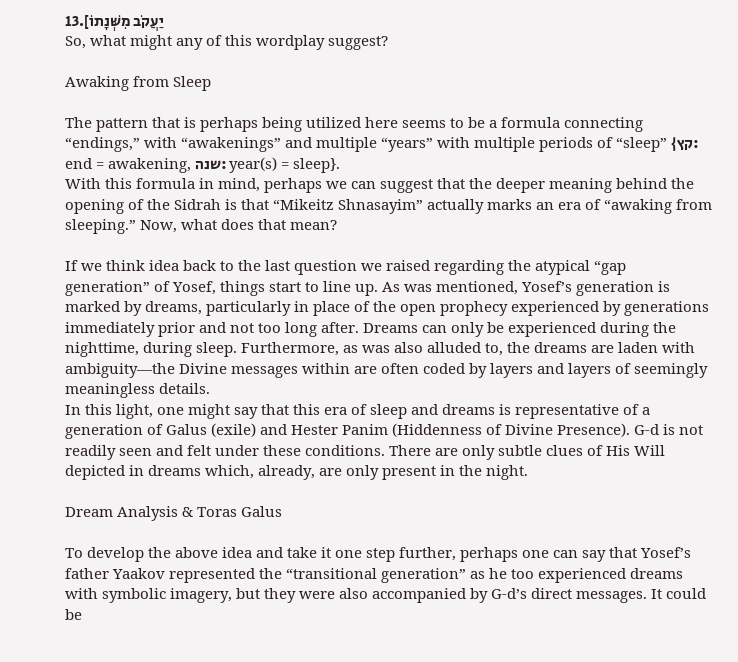יַעֲקֹב מִשְּׁנָתוֹ].13
So, what might any of this wordplay suggest?

Awaking from Sleep

The pattern that is perhaps being utilized here seems to be a formula connecting “endings,” with “awakenings” and multiple “years” with multiple periods of “sleep” {קץ: end = awakening, שנה: year(s) = sleep}.
With this formula in mind, perhaps we can suggest that the deeper meaning behind the opening of the Sidrah is that “Mikeitz Shnasayim” actually marks an era of “awaking from sleeping.” Now, what does that mean?

If we think idea back to the last question we raised regarding the atypical “gap generation” of Yosef, things start to line up. As was mentioned, Yosef’s generation is marked by dreams, particularly in place of the open prophecy experienced by generations immediately prior and not too long after. Dreams can only be experienced during the nighttime, during sleep. Furthermore, as was also alluded to, the dreams are laden with ambiguity—the Divine messages within are often coded by layers and layers of seemingly meaningless details.
In this light, one might say that this era of sleep and dreams is representative of a generation of Galus (exile) and Hester Panim (Hiddenness of Divine Presence). G-d is not readily seen and felt under these conditions. There are only subtle clues of His Will depicted in dreams which, already, are only present in the night.

Dream Analysis & Toras Galus

To develop the above idea and take it one step further, perhaps one can say that Yosef’s father Yaakov represented the “transitional generation” as he too experienced dreams with symbolic imagery, but they were also accompanied by G-d’s direct messages. It could be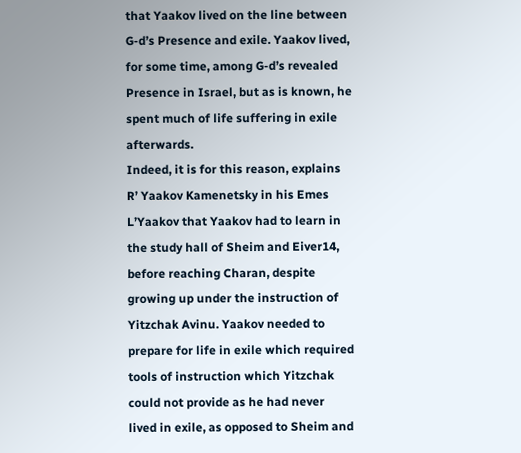that Yaakov lived on the line between G-d’s Presence and exile. Yaakov lived, for some time, among G-d’s revealed Presence in Israel, but as is known, he spent much of life suffering in exile afterwards.
Indeed, it is for this reason, explains R’ Yaakov Kamenetsky in his Emes L’Yaakov that Yaakov had to learn in the study hall of Sheim and Eiver14, before reaching Charan, despite growing up under the instruction of Yitzchak Avinu. Yaakov needed to prepare for life in exile which required tools of instruction which Yitzchak could not provide as he had never lived in exile, as opposed to Sheim and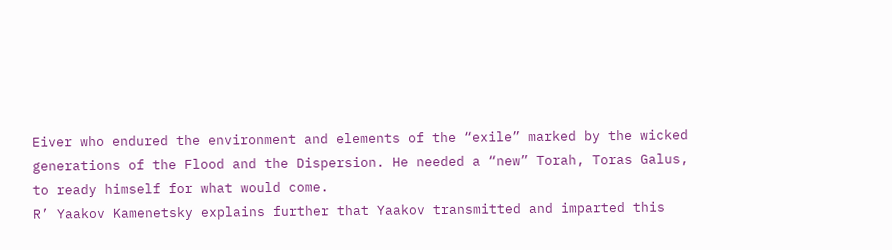Eiver who endured the environment and elements of the “exile” marked by the wicked generations of the Flood and the Dispersion. He needed a “new” Torah, Toras Galus, to ready himself for what would come.
R’ Yaakov Kamenetsky explains further that Yaakov transmitted and imparted this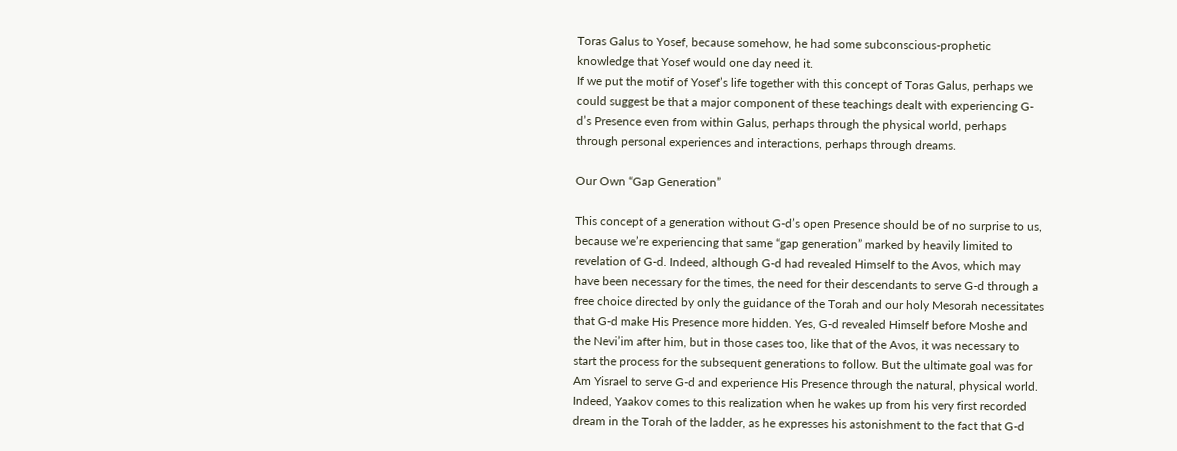Toras Galus to Yosef, because somehow, he had some subconscious-prophetic knowledge that Yosef would one day need it.
If we put the motif of Yosef’s life together with this concept of Toras Galus, perhaps we could suggest be that a major component of these teachings dealt with experiencing G-d’s Presence even from within Galus, perhaps through the physical world, perhaps through personal experiences and interactions, perhaps through dreams.

Our Own “Gap Generation”

This concept of a generation without G-d’s open Presence should be of no surprise to us, because we’re experiencing that same “gap generation” marked by heavily limited to revelation of G-d. Indeed, although G-d had revealed Himself to the Avos, which may have been necessary for the times, the need for their descendants to serve G-d through a free choice directed by only the guidance of the Torah and our holy Mesorah necessitates that G-d make His Presence more hidden. Yes, G-d revealed Himself before Moshe and the Nevi’im after him, but in those cases too, like that of the Avos, it was necessary to start the process for the subsequent generations to follow. But the ultimate goal was for Am Yisrael to serve G-d and experience His Presence through the natural, physical world. Indeed, Yaakov comes to this realization when he wakes up from his very first recorded dream in the Torah of the ladder, as he expresses his astonishment to the fact that G-d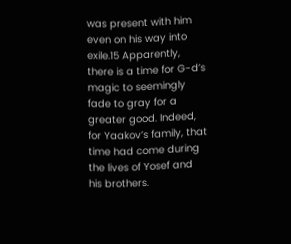was present with him even on his way into exile.15 Apparently, there is a time for G-d’s magic to seemingly fade to gray for a greater good. Indeed, for Yaakov’s family, that time had come during the lives of Yosef and his brothers.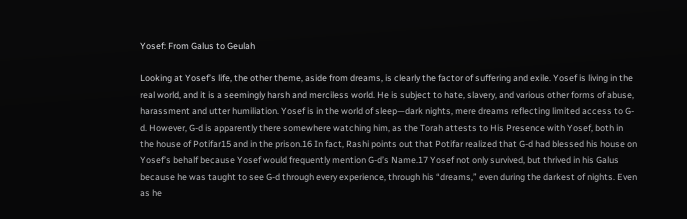Yosef: From Galus to Geulah

Looking at Yosef’s life, the other theme, aside from dreams, is clearly the factor of suffering and exile. Yosef is living in the real world, and it is a seemingly harsh and merciless world. He is subject to hate, slavery, and various other forms of abuse, harassment and utter humiliation. Yosef is in the world of sleep—dark nights, mere dreams reflecting limited access to G-d. However, G-d is apparently there somewhere watching him, as the Torah attests to His Presence with Yosef, both in the house of Potifar15 and in the prison.16 In fact, Rashi points out that Potifar realized that G-d had blessed his house on Yosef’s behalf because Yosef would frequently mention G-d’s Name.17 Yosef not only survived, but thrived in his Galus because he was taught to see G-d through every experience, through his “dreams,” even during the darkest of nights. Even as he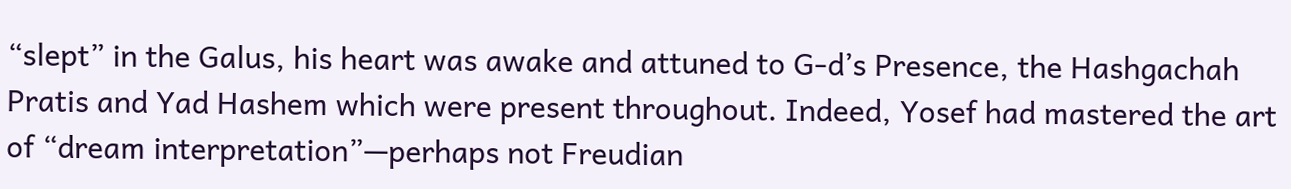“slept” in the Galus, his heart was awake and attuned to G-d’s Presence, the Hashgachah Pratis and Yad Hashem which were present throughout. Indeed, Yosef had mastered the art of “dream interpretation”—perhaps not Freudian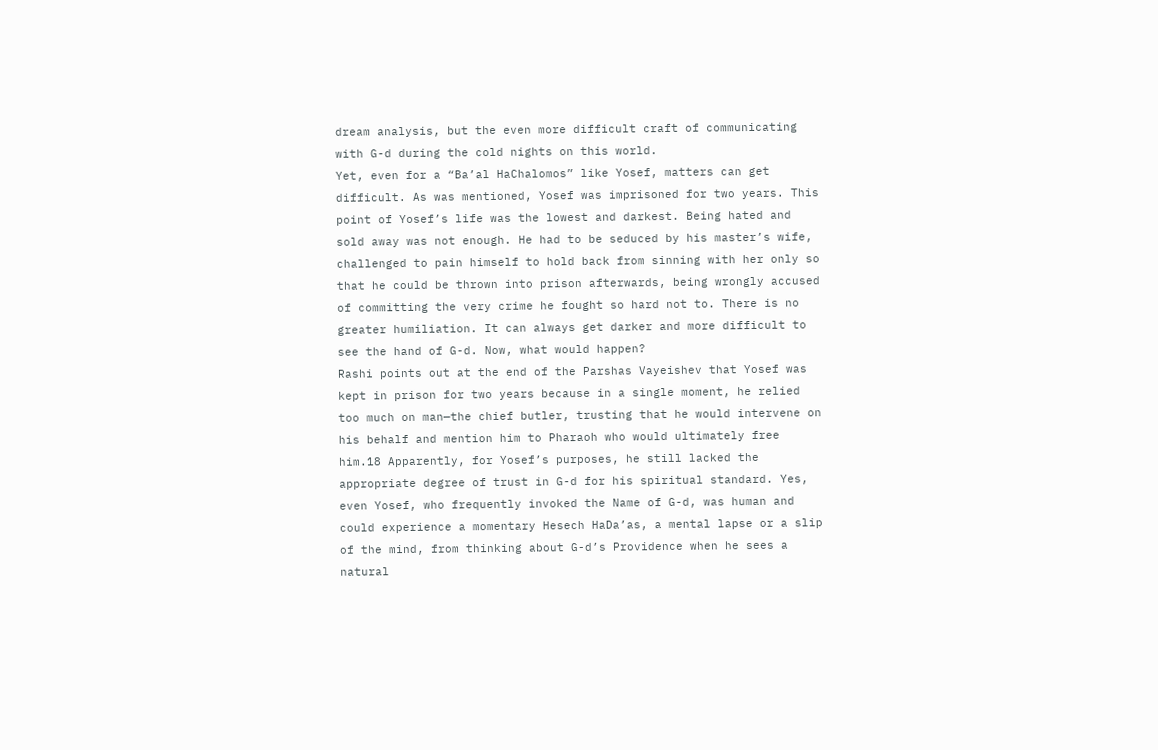dream analysis, but the even more difficult craft of communicating with G-d during the cold nights on this world.
Yet, even for a “Ba’al HaChalomos” like Yosef, matters can get difficult. As was mentioned, Yosef was imprisoned for two years. This point of Yosef’s life was the lowest and darkest. Being hated and sold away was not enough. He had to be seduced by his master’s wife, challenged to pain himself to hold back from sinning with her only so that he could be thrown into prison afterwards, being wrongly accused of committing the very crime he fought so hard not to. There is no greater humiliation. It can always get darker and more difficult to see the hand of G-d. Now, what would happen?
Rashi points out at the end of the Parshas Vayeishev that Yosef was kept in prison for two years because in a single moment, he relied too much on man—the chief butler, trusting that he would intervene on his behalf and mention him to Pharaoh who would ultimately free him.18 Apparently, for Yosef’s purposes, he still lacked the appropriate degree of trust in G-d for his spiritual standard. Yes, even Yosef, who frequently invoked the Name of G-d, was human and could experience a momentary Hesech HaDa’as, a mental lapse or a slip of the mind, from thinking about G-d’s Providence when he sees a natural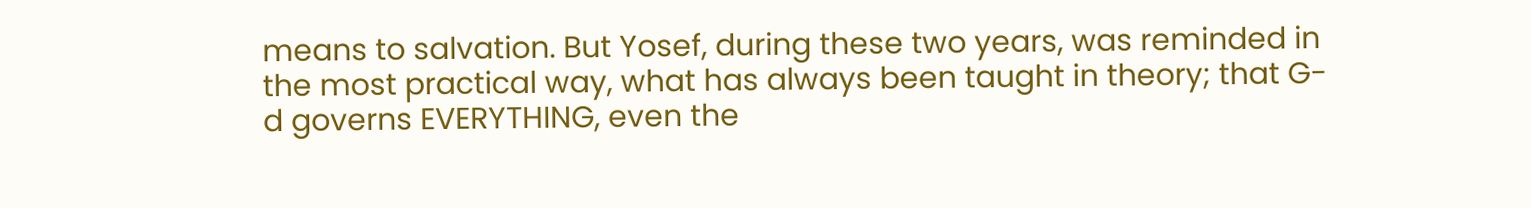means to salvation. But Yosef, during these two years, was reminded in the most practical way, what has always been taught in theory; that G-d governs EVERYTHING, even the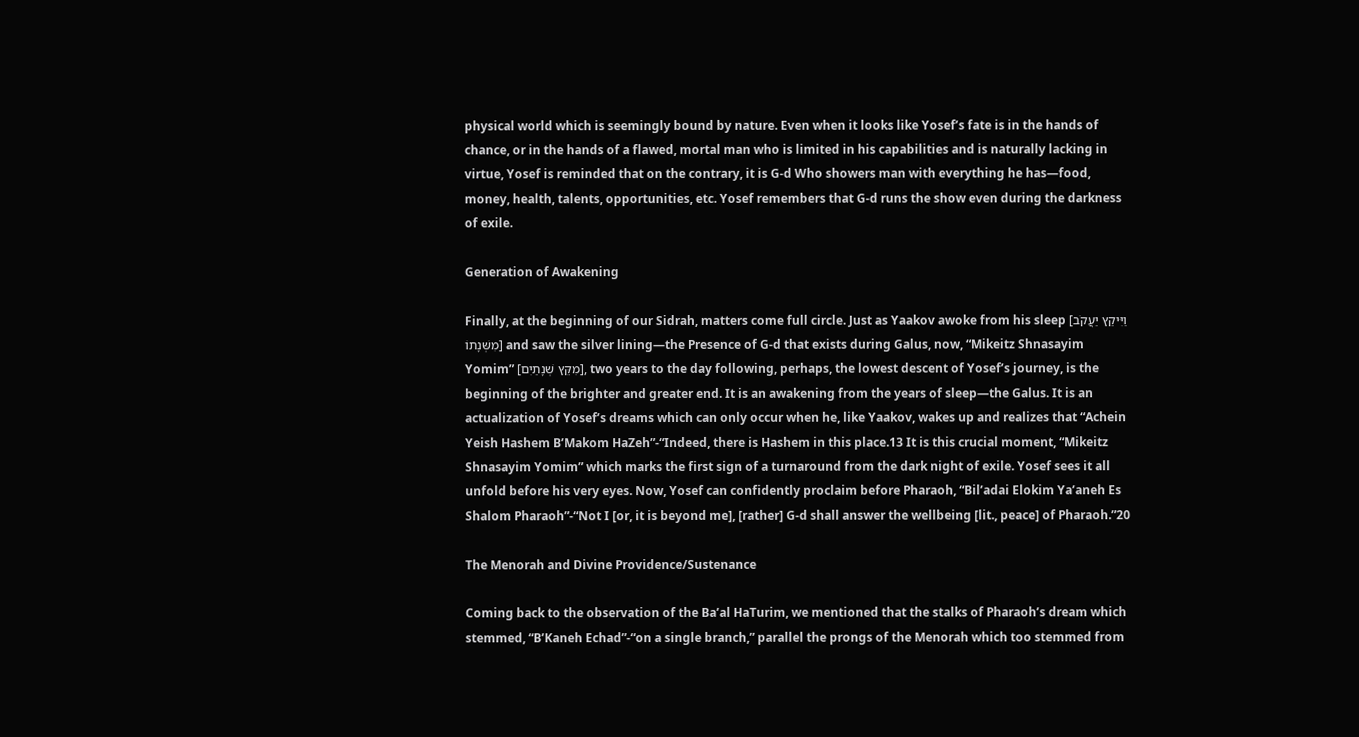physical world which is seemingly bound by nature. Even when it looks like Yosef’s fate is in the hands of chance, or in the hands of a flawed, mortal man who is limited in his capabilities and is naturally lacking in virtue, Yosef is reminded that on the contrary, it is G-d Who showers man with everything he has—food, money, health, talents, opportunities, etc. Yosef remembers that G-d runs the show even during the darkness of exile.

Generation of Awakening

Finally, at the beginning of our Sidrah, matters come full circle. Just as Yaakov awoke from his sleep [וַיִּיקַץ יַעֲקֹב מִשְּׁנָתוֹ] and saw the silver lining—the Presence of G-d that exists during Galus, now, “Mikeitz Shnasayim Yomim” [מִקֵּץ שְׁנָתַיִם], two years to the day following, perhaps, the lowest descent of Yosef’s journey, is the beginning of the brighter and greater end. It is an awakening from the years of sleep—the Galus. It is an actualization of Yosef’s dreams which can only occur when he, like Yaakov, wakes up and realizes that “Achein Yeish Hashem B’Makom HaZeh”-“Indeed, there is Hashem in this place.13 It is this crucial moment, “Mikeitz Shnasayim Yomim” which marks the first sign of a turnaround from the dark night of exile. Yosef sees it all unfold before his very eyes. Now, Yosef can confidently proclaim before Pharaoh, “Bil’adai Elokim Ya’aneh Es Shalom Pharaoh”-“Not I [or, it is beyond me], [rather] G-d shall answer the wellbeing [lit., peace] of Pharaoh.”20

The Menorah and Divine Providence/Sustenance

Coming back to the observation of the Ba’al HaTurim, we mentioned that the stalks of Pharaoh’s dream which stemmed, “B’Kaneh Echad”-“on a single branch,” parallel the prongs of the Menorah which too stemmed from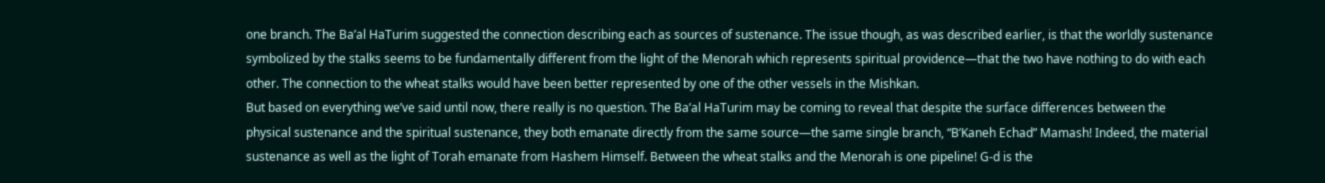one branch. The Ba’al HaTurim suggested the connection describing each as sources of sustenance. The issue though, as was described earlier, is that the worldly sustenance symbolized by the stalks seems to be fundamentally different from the light of the Menorah which represents spiritual providence—that the two have nothing to do with each other. The connection to the wheat stalks would have been better represented by one of the other vessels in the Mishkan.
But based on everything we’ve said until now, there really is no question. The Ba’al HaTurim may be coming to reveal that despite the surface differences between the physical sustenance and the spiritual sustenance, they both emanate directly from the same source—the same single branch, “B’Kaneh Echad” Mamash! Indeed, the material sustenance as well as the light of Torah emanate from Hashem Himself. Between the wheat stalks and the Menorah is one pipeline! G-d is the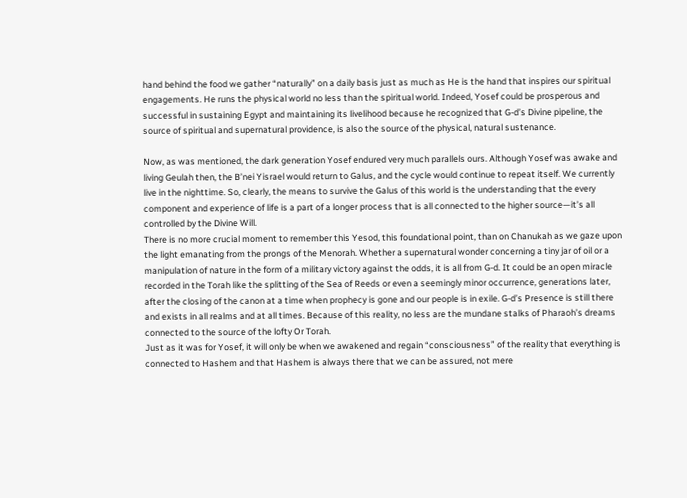hand behind the food we gather “naturally” on a daily basis just as much as He is the hand that inspires our spiritual engagements. He runs the physical world no less than the spiritual world. Indeed, Yosef could be prosperous and successful in sustaining Egypt and maintaining its livelihood because he recognized that G-d’s Divine pipeline, the source of spiritual and supernatural providence, is also the source of the physical, natural sustenance.

Now, as was mentioned, the dark generation Yosef endured very much parallels ours. Although Yosef was awake and living Geulah then, the B’nei Yisrael would return to Galus, and the cycle would continue to repeat itself. We currently live in the nighttime. So, clearly, the means to survive the Galus of this world is the understanding that the every component and experience of life is a part of a longer process that is all connected to the higher source—it’s all controlled by the Divine Will.
There is no more crucial moment to remember this Yesod, this foundational point, than on Chanukah as we gaze upon the light emanating from the prongs of the Menorah. Whether a supernatural wonder concerning a tiny jar of oil or a manipulation of nature in the form of a military victory against the odds, it is all from G-d. It could be an open miracle recorded in the Torah like the splitting of the Sea of Reeds or even a seemingly minor occurrence, generations later, after the closing of the canon at a time when prophecy is gone and our people is in exile. G-d’s Presence is still there and exists in all realms and at all times. Because of this reality, no less are the mundane stalks of Pharaoh’s dreams connected to the source of the lofty Or Torah.
Just as it was for Yosef, it will only be when we awakened and regain “consciousness” of the reality that everything is connected to Hashem and that Hashem is always there that we can be assured, not mere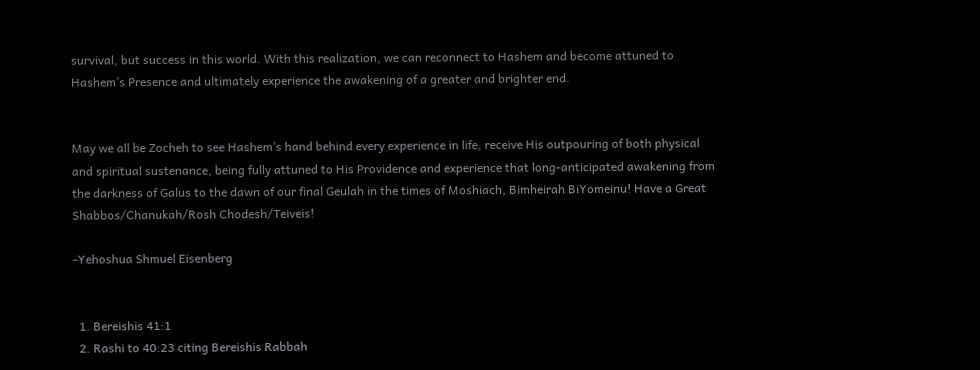survival, but success in this world. With this realization, we can reconnect to Hashem and become attuned to Hashem’s Presence and ultimately experience the awakening of a greater and brighter end.


May we all be Zocheh to see Hashem’s hand behind every experience in life, receive His outpouring of both physical and spiritual sustenance, being fully attuned to His Providence and experience that long-anticipated awakening from the darkness of Galus to the dawn of our final Geulah in the times of Moshiach, Bimheirah BiYomeinu! Have a Great Shabbos/Chanukah/Rosh Chodesh/Teiveis!

-Yehoshua Shmuel Eisenberg


  1. Bereishis 41:1
  2. Rashi to 40:23 citing Bereishis Rabbah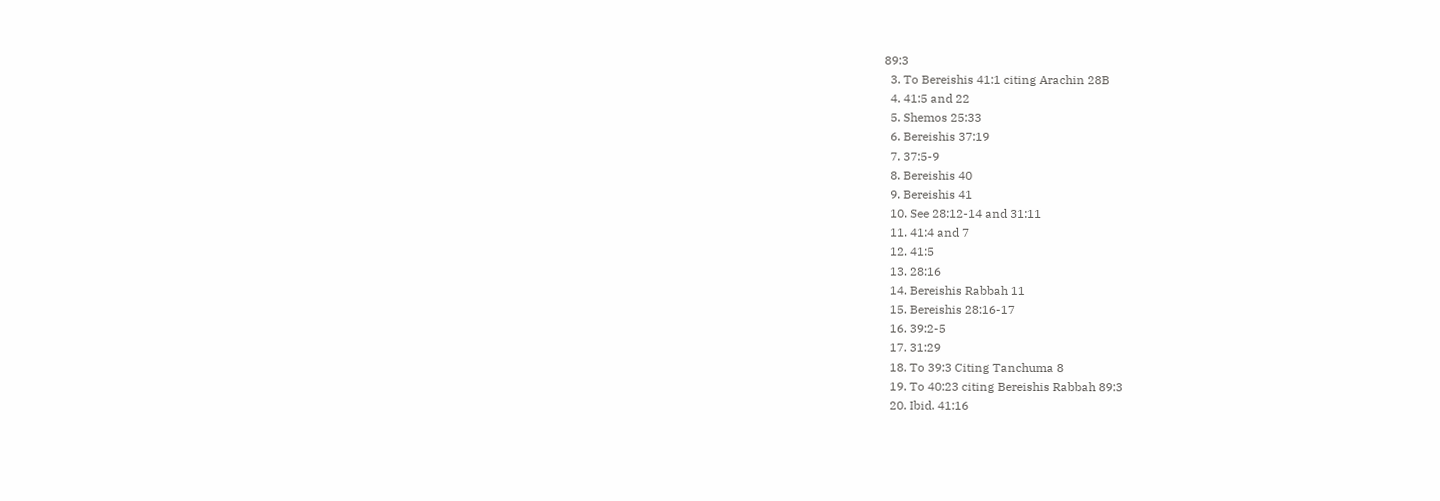89:3
  3. To Bereishis 41:1 citing Arachin 28B
  4. 41:5 and 22
  5. Shemos 25:33
  6. Bereishis 37:19
  7. 37:5-9
  8. Bereishis 40
  9. Bereishis 41
  10. See 28:12-14 and 31:11
  11. 41:4 and 7
  12. 41:5
  13. 28:16
  14. Bereishis Rabbah 11
  15. Bereishis 28:16-17
  16. 39:2-5
  17. 31:29
  18. To 39:3 Citing Tanchuma 8
  19. To 40:23 citing Bereishis Rabbah 89:3
  20. Ibid. 41:16